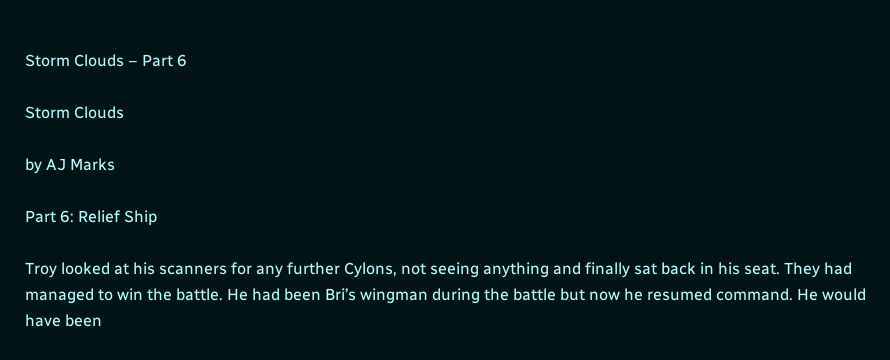Storm Clouds – Part 6

Storm Clouds

by AJ Marks

Part 6: Relief Ship

Troy looked at his scanners for any further Cylons, not seeing anything and finally sat back in his seat. They had managed to win the battle. He had been Bri’s wingman during the battle but now he resumed command. He would have been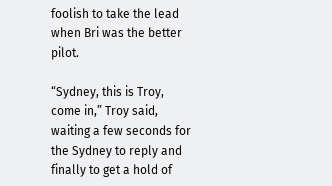foolish to take the lead when Bri was the better pilot.

“Sydney, this is Troy, come in,” Troy said, waiting a few seconds for the Sydney to reply and finally to get a hold of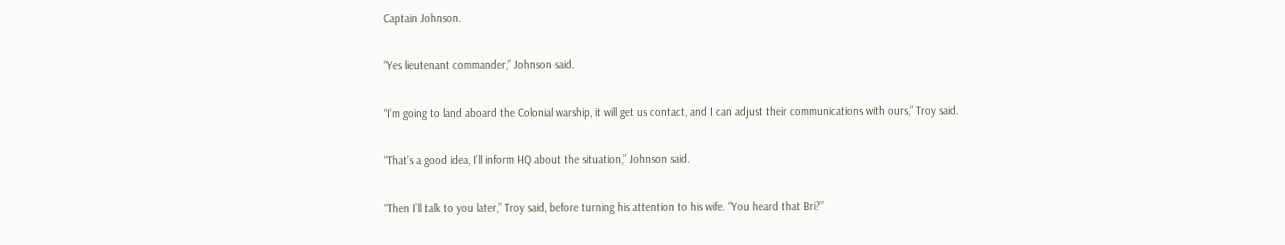Captain Johnson.

“Yes lieutenant commander,” Johnson said.

“I’m going to land aboard the Colonial warship, it will get us contact, and I can adjust their communications with ours,” Troy said.

“That’s a good idea, I’ll inform HQ about the situation,” Johnson said.

“Then I’ll talk to you later,” Troy said, before turning his attention to his wife. “You heard that Bri?”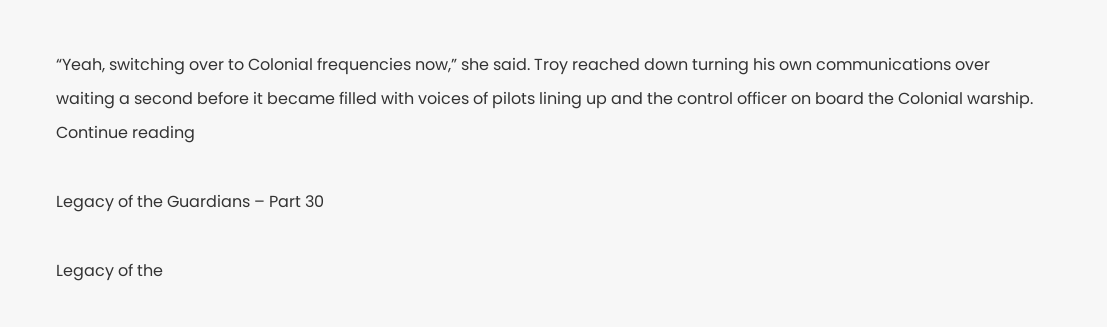“Yeah, switching over to Colonial frequencies now,” she said. Troy reached down turning his own communications over waiting a second before it became filled with voices of pilots lining up and the control officer on board the Colonial warship. Continue reading

Legacy of the Guardians – Part 30

Legacy of the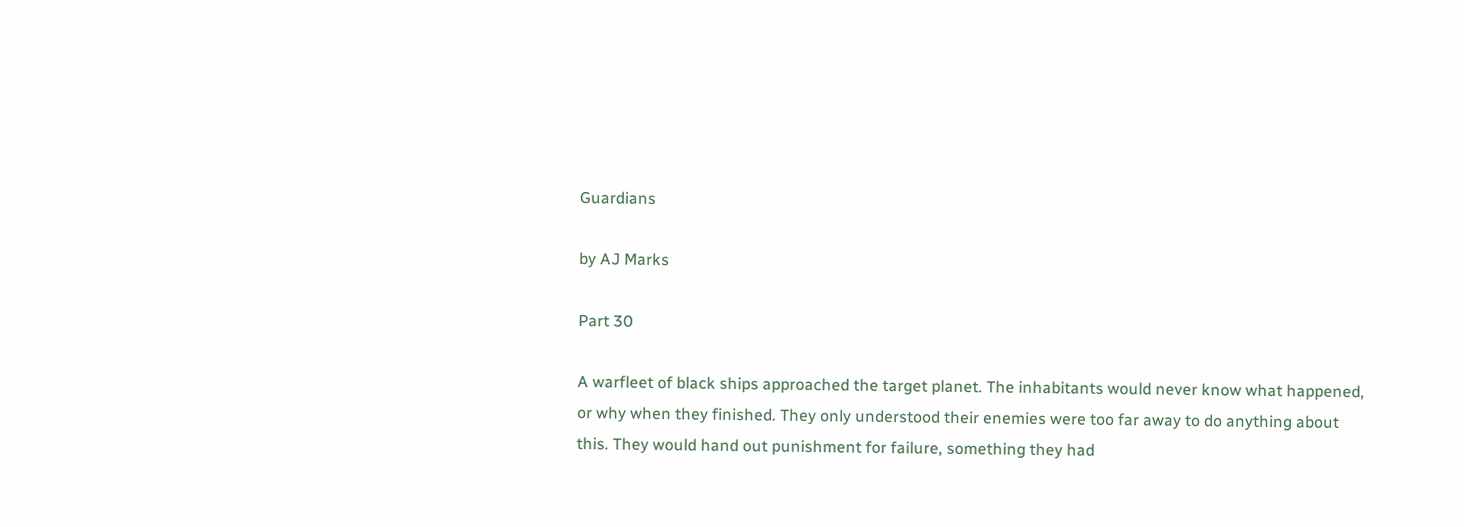Guardians

by AJ Marks

Part 30

A warfleet of black ships approached the target planet. The inhabitants would never know what happened, or why when they finished. They only understood their enemies were too far away to do anything about this. They would hand out punishment for failure, something they had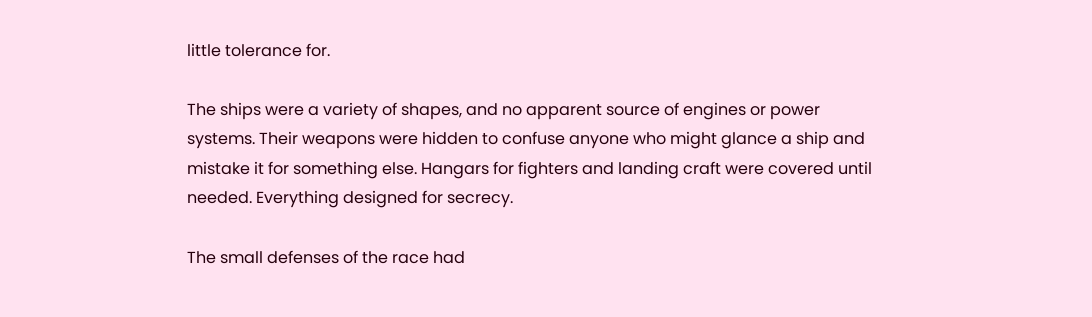little tolerance for.

The ships were a variety of shapes, and no apparent source of engines or power systems. Their weapons were hidden to confuse anyone who might glance a ship and mistake it for something else. Hangars for fighters and landing craft were covered until needed. Everything designed for secrecy.

The small defenses of the race had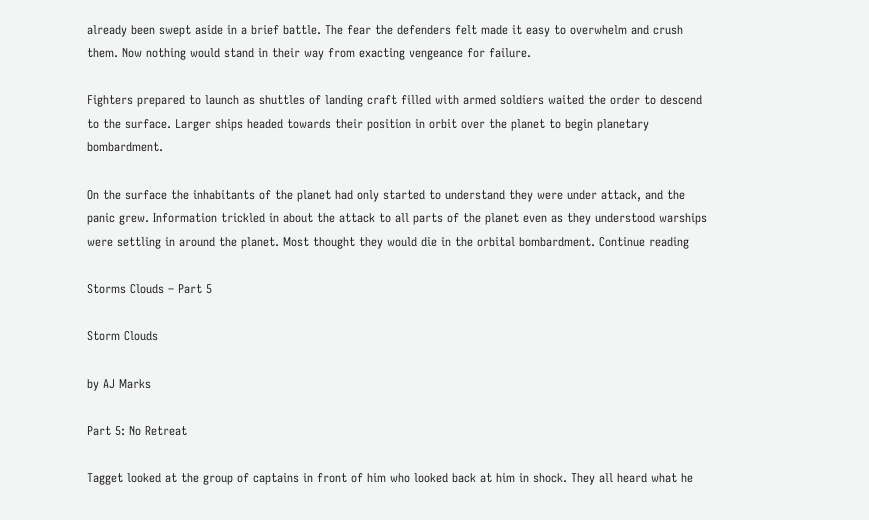already been swept aside in a brief battle. The fear the defenders felt made it easy to overwhelm and crush them. Now nothing would stand in their way from exacting vengeance for failure.

Fighters prepared to launch as shuttles of landing craft filled with armed soldiers waited the order to descend to the surface. Larger ships headed towards their position in orbit over the planet to begin planetary bombardment.

On the surface the inhabitants of the planet had only started to understand they were under attack, and the panic grew. Information trickled in about the attack to all parts of the planet even as they understood warships were settling in around the planet. Most thought they would die in the orbital bombardment. Continue reading

Storms Clouds – Part 5

Storm Clouds

by AJ Marks

Part 5: No Retreat

Tagget looked at the group of captains in front of him who looked back at him in shock. They all heard what he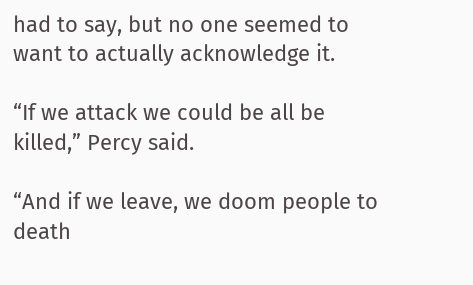had to say, but no one seemed to want to actually acknowledge it.

“If we attack we could be all be killed,” Percy said.

“And if we leave, we doom people to death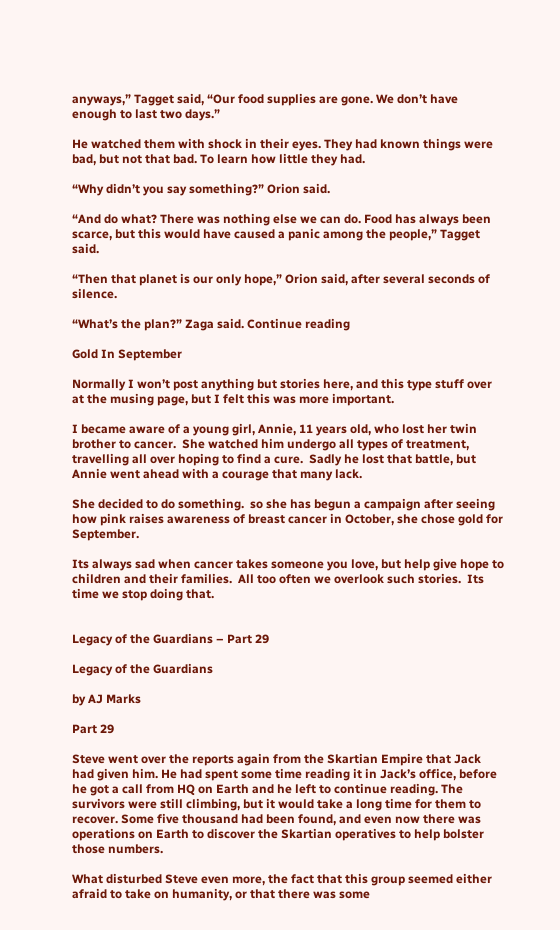anyways,” Tagget said, “Our food supplies are gone. We don’t have enough to last two days.”

He watched them with shock in their eyes. They had known things were bad, but not that bad. To learn how little they had.

“Why didn’t you say something?” Orion said.

“And do what? There was nothing else we can do. Food has always been scarce, but this would have caused a panic among the people,” Tagget said.

“Then that planet is our only hope,” Orion said, after several seconds of silence.

“What’s the plan?” Zaga said. Continue reading

Gold In September

Normally I won’t post anything but stories here, and this type stuff over at the musing page, but I felt this was more important.

I became aware of a young girl, Annie, 11 years old, who lost her twin brother to cancer.  She watched him undergo all types of treatment, travelling all over hoping to find a cure.  Sadly he lost that battle, but Annie went ahead with a courage that many lack.

She decided to do something.  so she has begun a campaign after seeing how pink raises awareness of breast cancer in October, she chose gold for September.

Its always sad when cancer takes someone you love, but help give hope to children and their families.  All too often we overlook such stories.  Its time we stop doing that.


Legacy of the Guardians – Part 29

Legacy of the Guardians

by AJ Marks

Part 29

Steve went over the reports again from the Skartian Empire that Jack had given him. He had spent some time reading it in Jack’s office, before he got a call from HQ on Earth and he left to continue reading. The survivors were still climbing, but it would take a long time for them to recover. Some five thousand had been found, and even now there was operations on Earth to discover the Skartian operatives to help bolster those numbers.

What disturbed Steve even more, the fact that this group seemed either afraid to take on humanity, or that there was some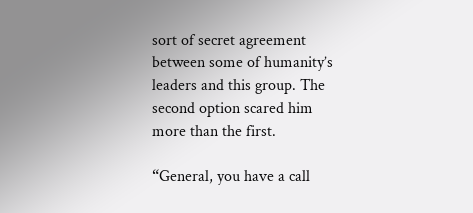sort of secret agreement between some of humanity’s leaders and this group. The second option scared him more than the first.

“General, you have a call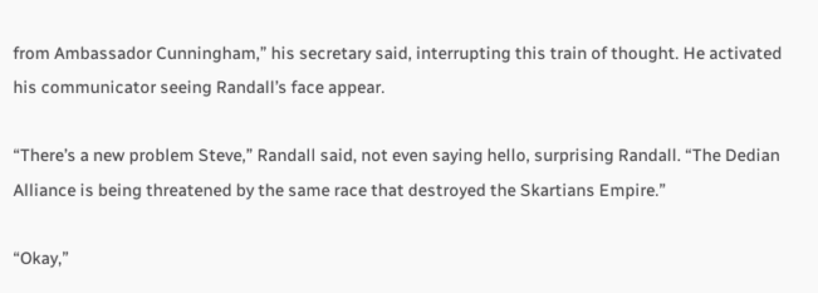from Ambassador Cunningham,” his secretary said, interrupting this train of thought. He activated his communicator seeing Randall’s face appear.

“There’s a new problem Steve,” Randall said, not even saying hello, surprising Randall. “The Dedian Alliance is being threatened by the same race that destroyed the Skartians Empire.”

“Okay,”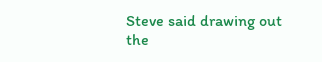Steve said drawing out the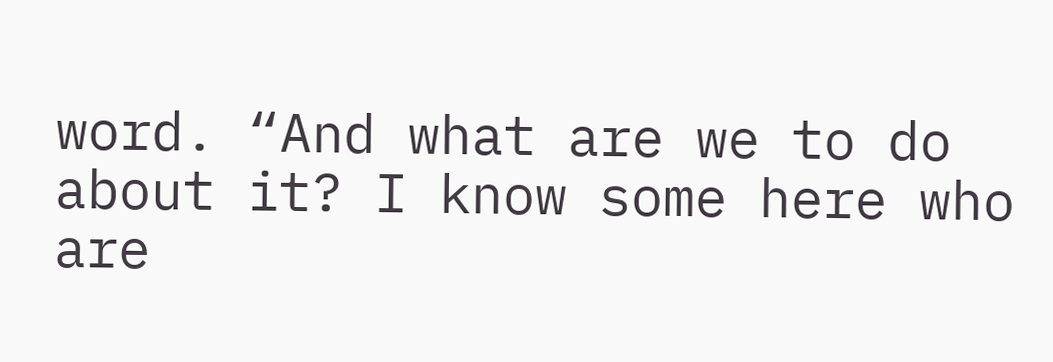word. “And what are we to do about it? I know some here who are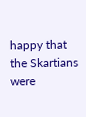happy that the Skartians were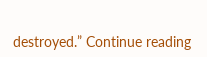destroyed.” Continue reading